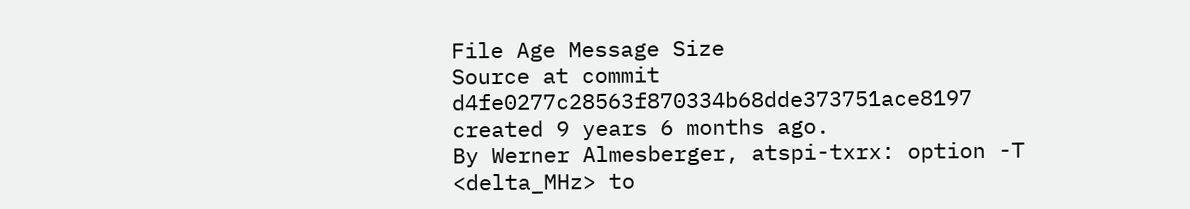File Age Message Size
Source at commit d4fe0277c28563f870334b68dde373751ace8197 created 9 years 6 months ago.
By Werner Almesberger, atspi-txrx: option -T <delta_MHz> to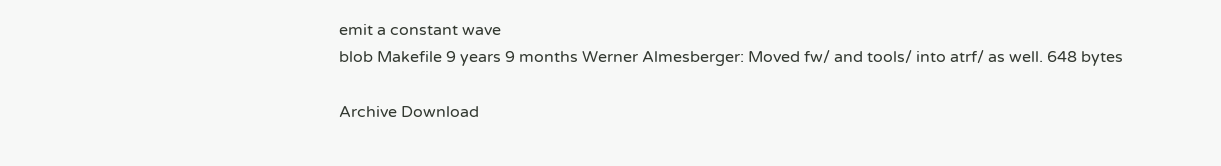emit a constant wave
blob Makefile 9 years 9 months Werner Almesberger: Moved fw/ and tools/ into atrf/ as well. 648 bytes

Archive Download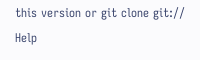this version or git clone git:// Help